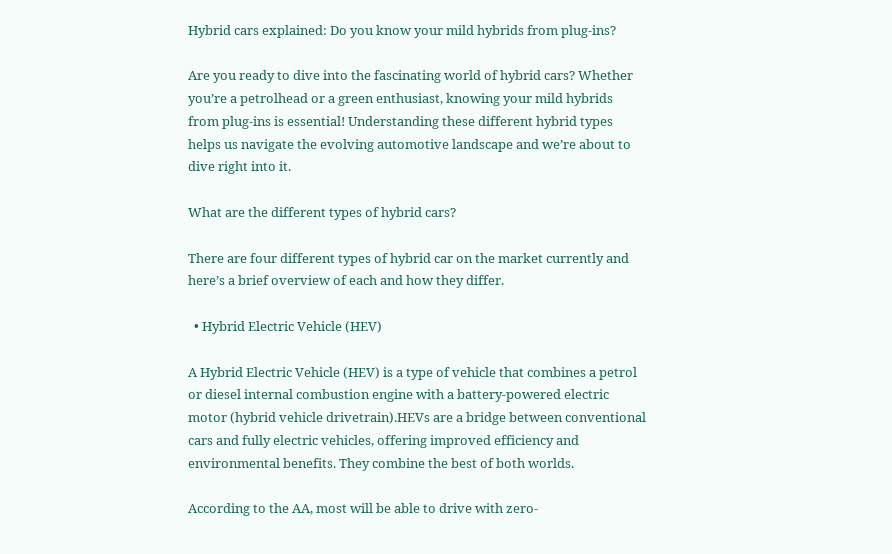Hybrid cars explained: Do you know your mild hybrids from plug-ins?

Are you ready to dive into the fascinating world of hybrid cars? Whether you’re a petrolhead or a green enthusiast, knowing your mild hybrids from plug-ins is essential! Understanding these different hybrid types helps us navigate the evolving automotive landscape and we’re about to dive right into it.

What are the different types of hybrid cars?

There are four different types of hybrid car on the market currently and here’s a brief overview of each and how they differ.

  • Hybrid Electric Vehicle (HEV)

A Hybrid Electric Vehicle (HEV) is a type of vehicle that combines a petrol or diesel internal combustion engine with a battery-powered electric motor (hybrid vehicle drivetrain).HEVs are a bridge between conventional cars and fully electric vehicles, offering improved efficiency and environmental benefits. They combine the best of both worlds.

According to the AA, most will be able to drive with zero-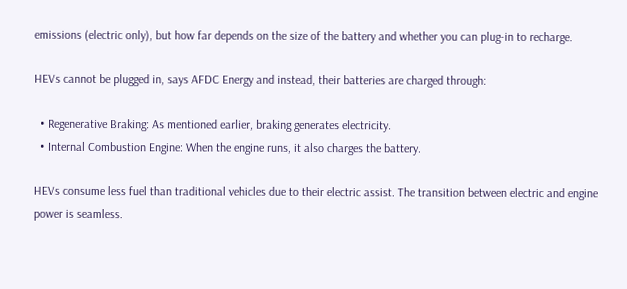emissions (electric only), but how far depends on the size of the battery and whether you can plug-in to recharge.

HEVs cannot be plugged in, says AFDC Energy and instead, their batteries are charged through:

  • Regenerative Braking: As mentioned earlier, braking generates electricity.
  • Internal Combustion Engine: When the engine runs, it also charges the battery.

HEVs consume less fuel than traditional vehicles due to their electric assist. The transition between electric and engine power is seamless.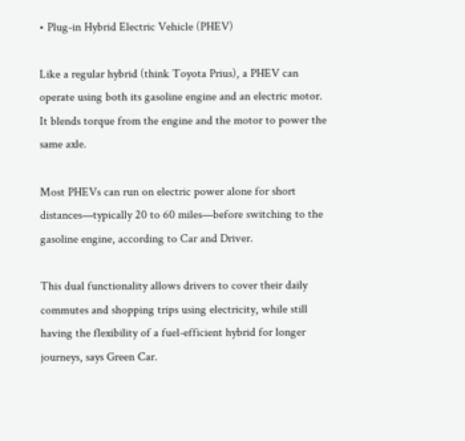• Plug-in Hybrid Electric Vehicle (PHEV)

Like a regular hybrid (think Toyota Prius), a PHEV can operate using both its gasoline engine and an electric motor. It blends torque from the engine and the motor to power the same axle.

Most PHEVs can run on electric power alone for short distances—typically 20 to 60 miles—before switching to the gasoline engine, according to Car and Driver.

This dual functionality allows drivers to cover their daily commutes and shopping trips using electricity, while still having the flexibility of a fuel-efficient hybrid for longer journeys, says Green Car.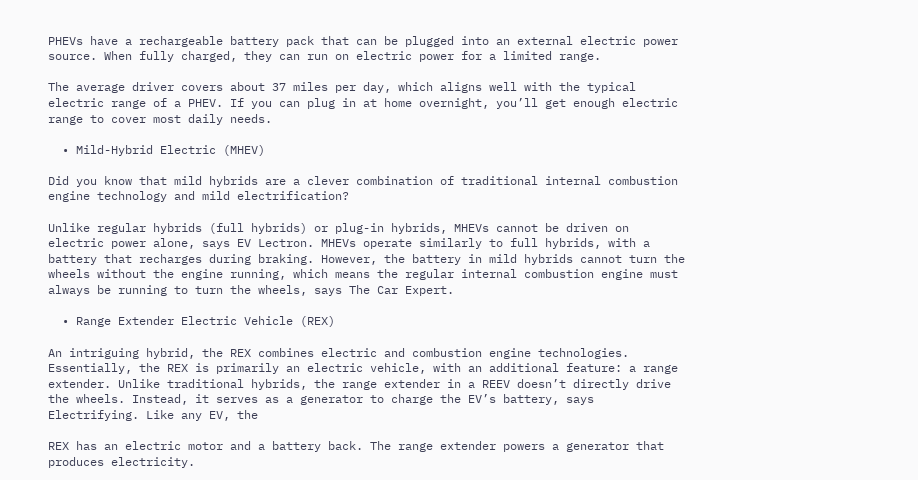PHEVs have a rechargeable battery pack that can be plugged into an external electric power source. When fully charged, they can run on electric power for a limited range.

The average driver covers about 37 miles per day, which aligns well with the typical electric range of a PHEV. If you can plug in at home overnight, you’ll get enough electric range to cover most daily needs.

  • Mild-Hybrid Electric (MHEV)

Did you know that mild hybrids are a clever combination of traditional internal combustion engine technology and mild electrification?

Unlike regular hybrids (full hybrids) or plug-in hybrids, MHEVs cannot be driven on electric power alone, says EV Lectron. MHEVs operate similarly to full hybrids, with a battery that recharges during braking. However, the battery in mild hybrids cannot turn the wheels without the engine running, which means the regular internal combustion engine must always be running to turn the wheels, says The Car Expert.

  • Range Extender Electric Vehicle (REX)

An intriguing hybrid, the REX combines electric and combustion engine technologies. Essentially, the REX is primarily an electric vehicle, with an additional feature: a range extender. Unlike traditional hybrids, the range extender in a REEV doesn’t directly drive the wheels. Instead, it serves as a generator to charge the EV’s battery, says Electrifying. Like any EV, the

REX has an electric motor and a battery back. The range extender powers a generator that produces electricity.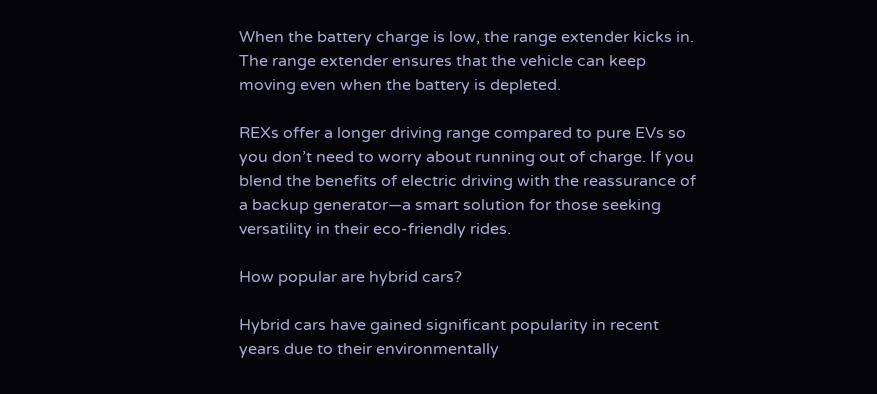When the battery charge is low, the range extender kicks in. The range extender ensures that the vehicle can keep moving even when the battery is depleted.

REXs offer a longer driving range compared to pure EVs so you don’t need to worry about running out of charge. If you blend the benefits of electric driving with the reassurance of a backup generator—a smart solution for those seeking versatility in their eco-friendly rides.

How popular are hybrid cars?

Hybrid cars have gained significant popularity in recent years due to their environmentally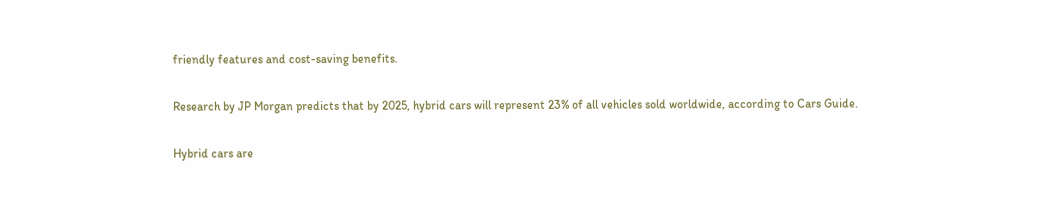friendly features and cost-saving benefits.

Research by JP Morgan predicts that by 2025, hybrid cars will represent 23% of all vehicles sold worldwide, according to Cars Guide.

Hybrid cars are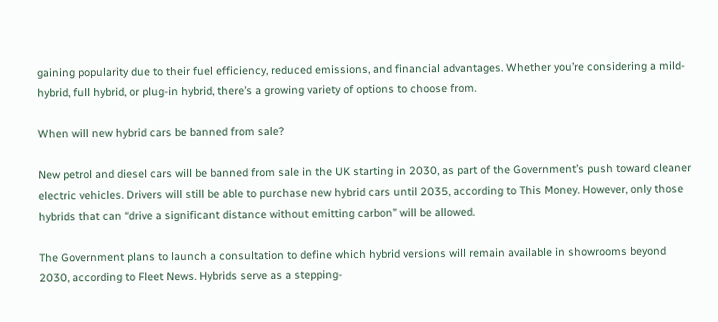gaining popularity due to their fuel efficiency, reduced emissions, and financial advantages. Whether you’re considering a mild-hybrid, full hybrid, or plug-in hybrid, there’s a growing variety of options to choose from.

When will new hybrid cars be banned from sale?

New petrol and diesel cars will be banned from sale in the UK starting in 2030, as part of the Government’s push toward cleaner electric vehicles. Drivers will still be able to purchase new hybrid cars until 2035, according to This Money. However, only those hybrids that can “drive a significant distance without emitting carbon” will be allowed.

The Government plans to launch a consultation to define which hybrid versions will remain available in showrooms beyond 2030, according to Fleet News. Hybrids serve as a stepping-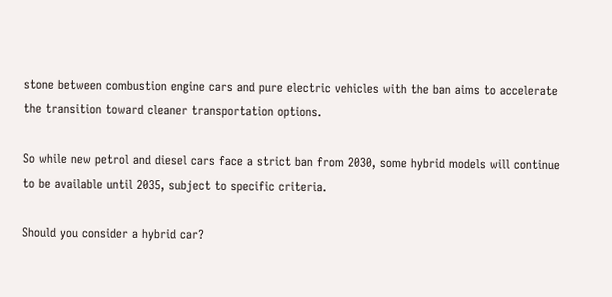stone between combustion engine cars and pure electric vehicles with the ban aims to accelerate the transition toward cleaner transportation options.

So while new petrol and diesel cars face a strict ban from 2030, some hybrid models will continue to be available until 2035, subject to specific criteria.

Should you consider a hybrid car?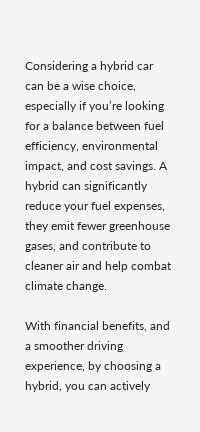Considering a hybrid car can be a wise choice, especially if you’re looking for a balance between fuel efficiency, environmental impact, and cost savings. A hybrid can significantly reduce your fuel expenses, they emit fewer greenhouse gases, and contribute to cleaner air and help combat climate change.

With financial benefits, and a smoother driving experience, by choosing a hybrid, you can actively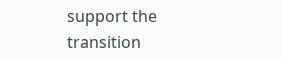support the transition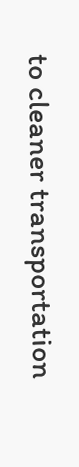to cleaner transportation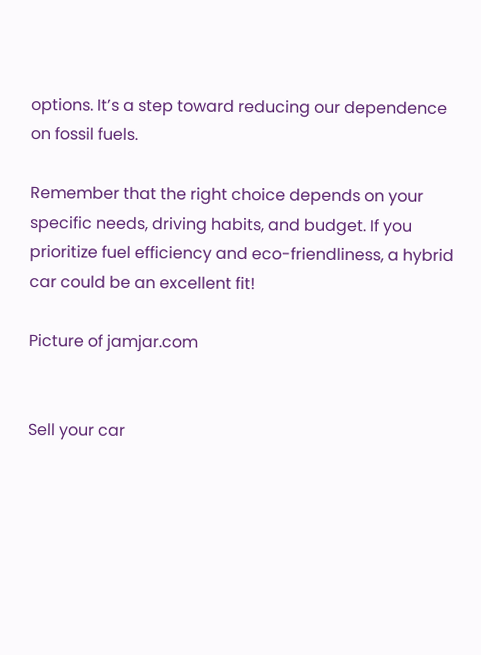options. It’s a step toward reducing our dependence on fossil fuels.

Remember that the right choice depends on your specific needs, driving habits, and budget. If you prioritize fuel efficiency and eco-friendliness, a hybrid car could be an excellent fit!

Picture of jamjar.com


Sell your car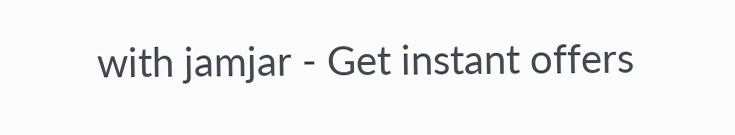with jamjar - Get instant offers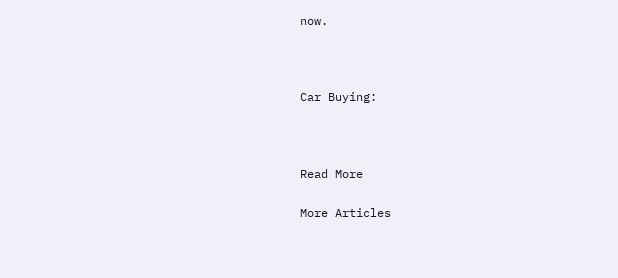now.



Car Buying:



Read More

More Articles